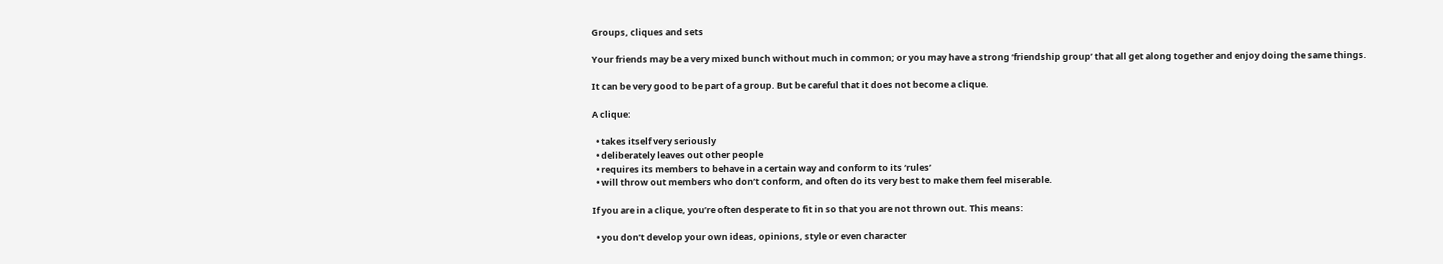Groups, cliques and sets

Your friends may be a very mixed bunch without much in common; or you may have a strong ‘friendship group’ that all get along together and enjoy doing the same things.

It can be very good to be part of a group. But be careful that it does not become a clique.

A clique:

  • takes itself very seriously
  • deliberately leaves out other people
  • requires its members to behave in a certain way and conform to its ‘rules’
  • will throw out members who don’t conform, and often do its very best to make them feel miserable.

If you are in a clique, you’re often desperate to fit in so that you are not thrown out. This means:

  • you don’t develop your own ideas, opinions, style or even character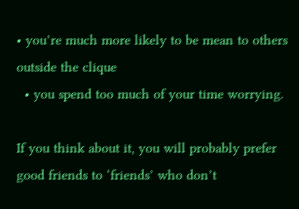• you’re much more likely to be mean to others outside the clique
  • you spend too much of your time worrying.

If you think about it, you will probably prefer good friends to ‘friends’ who don’t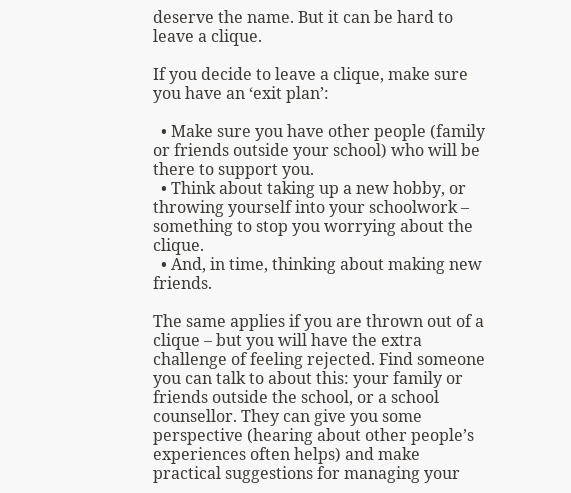deserve the name. But it can be hard to leave a clique.

If you decide to leave a clique, make sure you have an ‘exit plan’:

  • Make sure you have other people (family or friends outside your school) who will be there to support you.
  • Think about taking up a new hobby, or throwing yourself into your schoolwork – something to stop you worrying about the clique.
  • And, in time, thinking about making new friends.

The same applies if you are thrown out of a clique – but you will have the extra challenge of feeling rejected. Find someone you can talk to about this: your family or friends outside the school, or a school counsellor. They can give you some perspective (hearing about other people’s experiences often helps) and make practical suggestions for managing your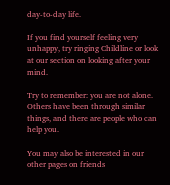day-to-day life.

If you find yourself feeling very unhappy, try ringing Childline or look at our section on looking after your mind.

Try to remember: you are not alone. Others have been through similar things, and there are people who can help you.

You may also be interested in our other pages on friends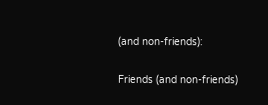(and non-friends):

Friends (and non-friends)